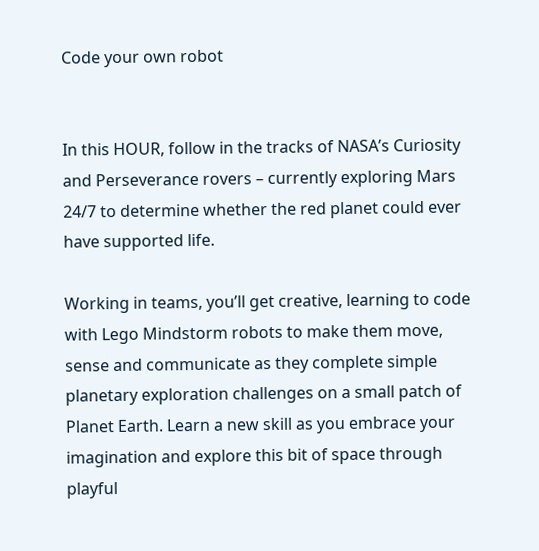Code your own robot


In this HOUR, follow in the tracks of NASA’s Curiosity and Perseverance rovers – currently exploring Mars 24/7 to determine whether the red planet could ever have supported life.

Working in teams, you’ll get creative, learning to code with Lego Mindstorm robots to make them move, sense and communicate as they complete simple planetary exploration challenges on a small patch of Planet Earth. Learn a new skill as you embrace your imagination and explore this bit of space through playful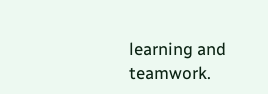learning and teamwork.